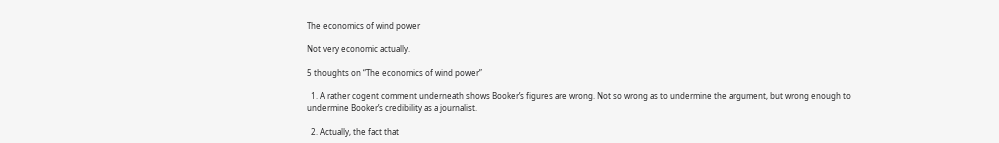The economics of wind power

Not very economic actually.

5 thoughts on “The economics of wind power”

  1. A rather cogent comment underneath shows Booker’s figures are wrong. Not so wrong as to undermine the argument, but wrong enough to undermine Booker’s credibility as a journalist.

  2. Actually, the fact that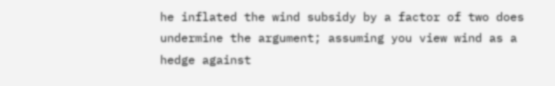he inflated the wind subsidy by a factor of two does undermine the argument; assuming you view wind as a hedge against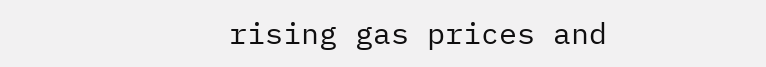rising gas prices and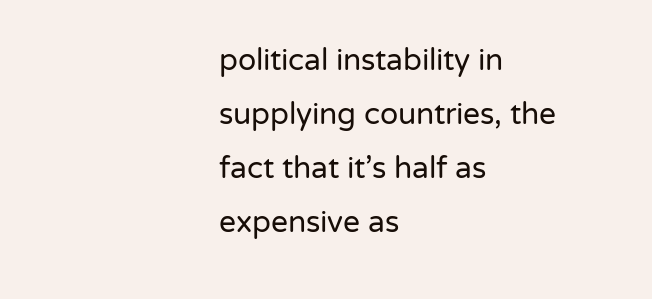political instability in supplying countries, the fact that it’s half as expensive as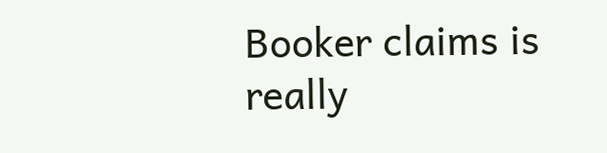Booker claims is really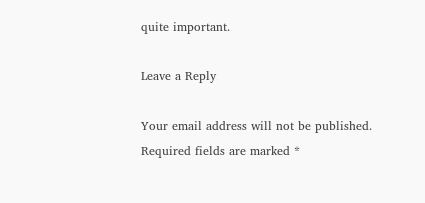quite important.

Leave a Reply

Your email address will not be published. Required fields are marked *